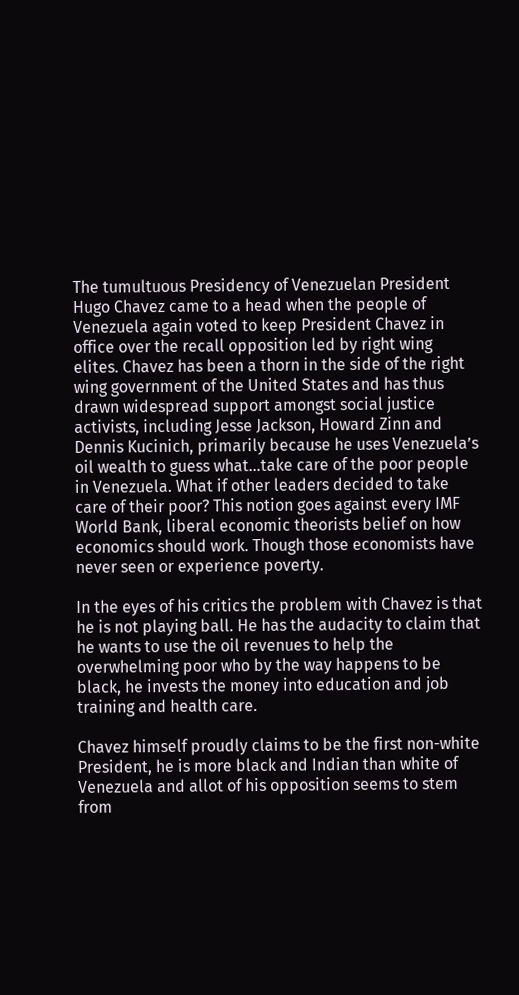The tumultuous Presidency of Venezuelan President Hugo Chavez came to a head when the people of Venezuela again voted to keep President Chavez in office over the recall opposition led by right wing elites. Chavez has been a thorn in the side of the right wing government of the United States and has thus drawn widespread support amongst social justice activists, including Jesse Jackson, Howard Zinn and Dennis Kucinich, primarily because he uses Venezuela’s oil wealth to guess what…take care of the poor people in Venezuela. What if other leaders decided to take care of their poor? This notion goes against every IMF World Bank, liberal economic theorists belief on how economics should work. Though those economists have never seen or experience poverty.

In the eyes of his critics the problem with Chavez is that he is not playing ball. He has the audacity to claim that he wants to use the oil revenues to help the overwhelming poor who by the way happens to be black, he invests the money into education and job training and health care.

Chavez himself proudly claims to be the first non-white President, he is more black and Indian than white of Venezuela and allot of his opposition seems to stem from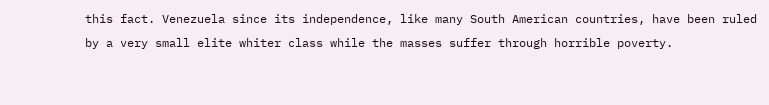this fact. Venezuela since its independence, like many South American countries, have been ruled by a very small elite whiter class while the masses suffer through horrible poverty.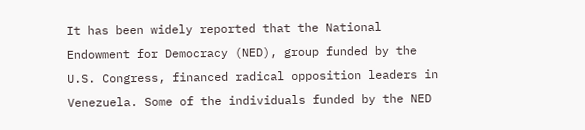It has been widely reported that the National Endowment for Democracy (NED), group funded by the U.S. Congress, financed radical opposition leaders in Venezuela. Some of the individuals funded by the NED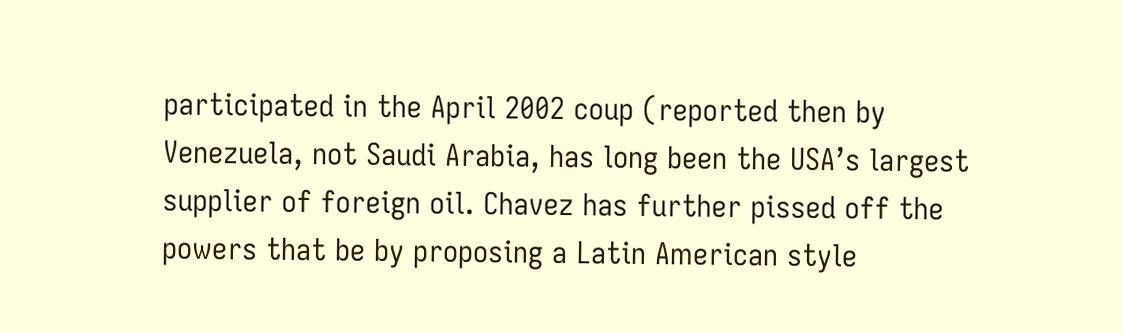participated in the April 2002 coup (reported then by Venezuela, not Saudi Arabia, has long been the USA’s largest supplier of foreign oil. Chavez has further pissed off the powers that be by proposing a Latin American style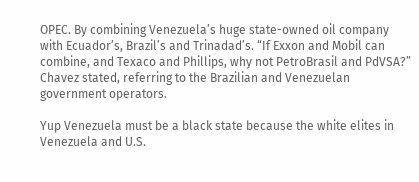OPEC. By combining Venezuela’s huge state-owned oil company with Ecuador’s, Brazil’s and Trinadad’s. “If Exxon and Mobil can combine, and Texaco and Phillips, why not PetroBrasil and PdVSA?” Chavez stated, referring to the Brazilian and Venezuelan government operators.

Yup Venezuela must be a black state because the white elites in Venezuela and U.S.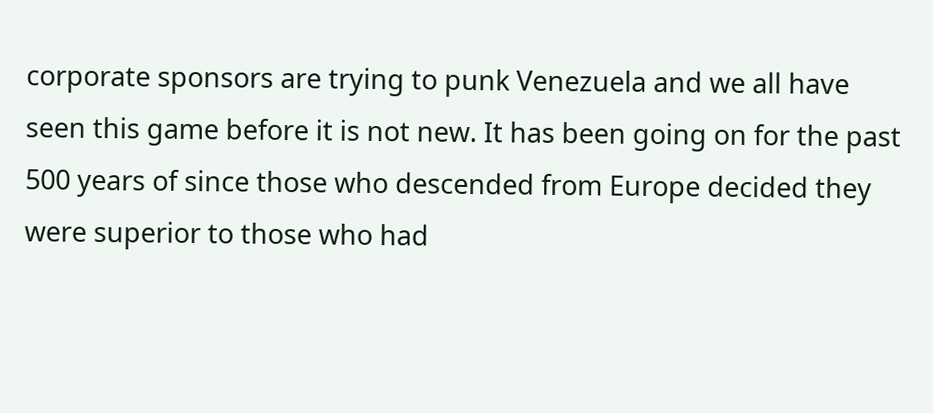corporate sponsors are trying to punk Venezuela and we all have seen this game before it is not new. It has been going on for the past 500 years of since those who descended from Europe decided they were superior to those who had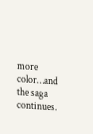more color…and the saga continues.